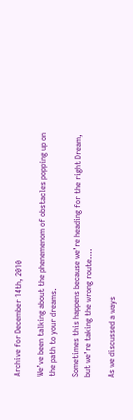Archive for December 14th, 2010

We’ve been talking about the phenemenom of obstacles popping up on the path to your dreams.

Sometimes this happens because we’re heading for the right Dream, but we’re taking the wrong route….

As we discussed a ways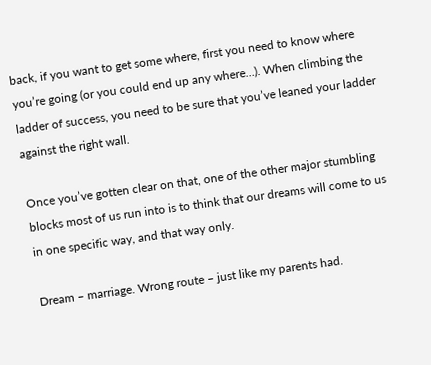back, if you want to get some where, first you need to know where you’re going (or you could end up any where…). When climbing the ladder of success, you need to be sure that you’ve leaned your ladder against the right wall.

Once you’ve gotten clear on that, one of the other major stumbling blocks most of us run into is to think that our dreams will come to us in one specific way, and that way only.

Dream – marriage. Wrong route – just like my parents had.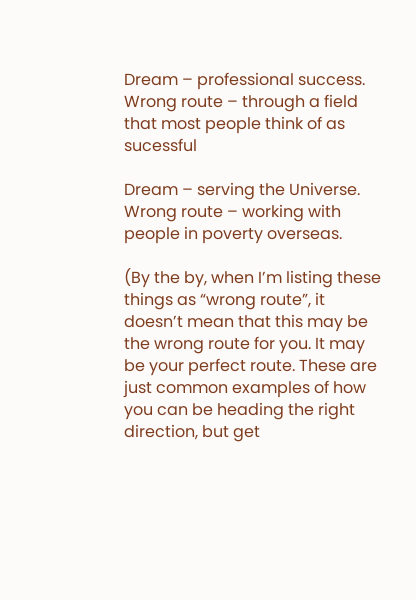Dream – professional success. Wrong route – through a field that most people think of as sucessful

Dream – serving the Universe. Wrong route – working with people in poverty overseas.

(By the by, when I’m listing these things as “wrong route”, it doesn’t mean that this may be the wrong route for you. It may be your perfect route. These are just common examples of how you can be heading the right direction, but get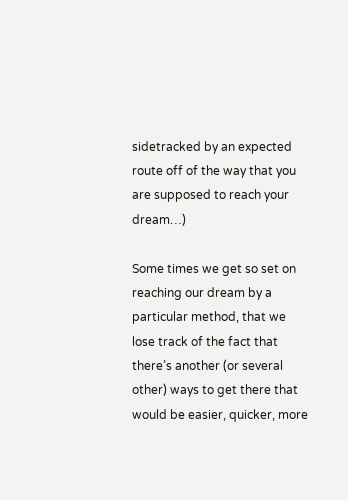sidetracked by an expected route off of the way that you are supposed to reach your dream…)

Some times we get so set on reaching our dream by a particular method, that we lose track of the fact that there’s another (or several other) ways to get there that would be easier, quicker, more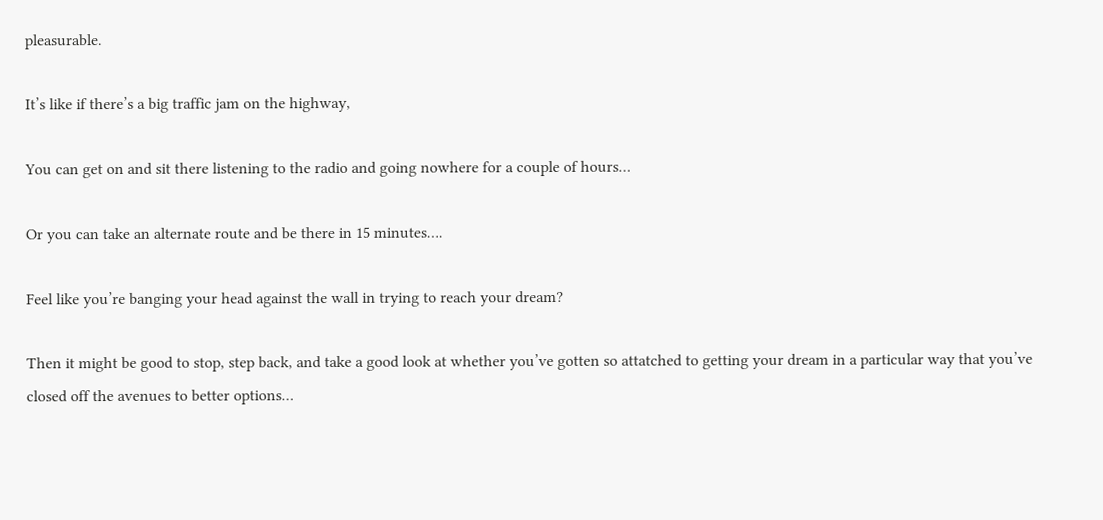pleasurable.

It’s like if there’s a big traffic jam on the highway,

You can get on and sit there listening to the radio and going nowhere for a couple of hours…

Or you can take an alternate route and be there in 15 minutes….

Feel like you’re banging your head against the wall in trying to reach your dream?

Then it might be good to stop, step back, and take a good look at whether you’ve gotten so attatched to getting your dream in a particular way that you’ve closed off the avenues to better options…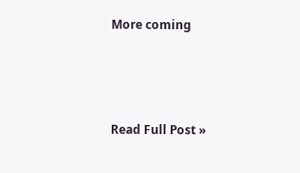More coming






Read Full Post »